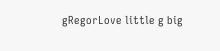gRegorLove little g big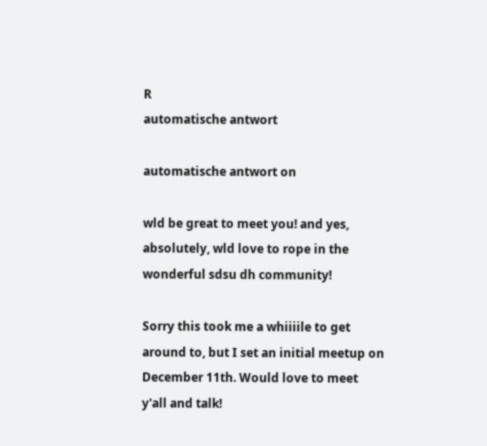R
automatische antwort

automatische antwort on

wld be great to meet you! and yes, absolutely, wld love to rope in the wonderful sdsu dh community!

Sorry this took me a whiiiile to get around to, but I set an initial meetup on December 11th. Would love to meet y'all and talk!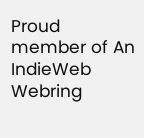Proud member of An IndieWeb Webring